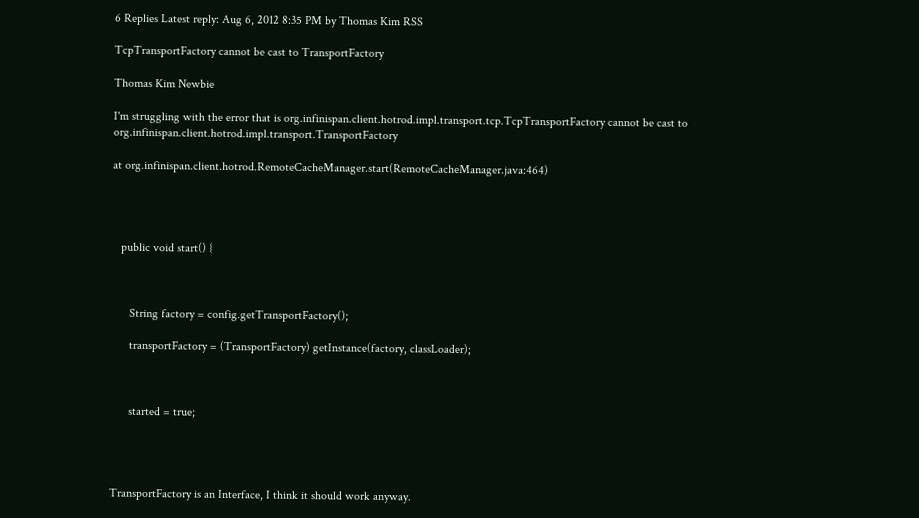6 Replies Latest reply: Aug 6, 2012 8:35 PM by Thomas Kim RSS

TcpTransportFactory cannot be cast to TransportFactory

Thomas Kim Newbie

I'm struggling with the error that is org.infinispan.client.hotrod.impl.transport.tcp.TcpTransportFactory cannot be cast to org.infinispan.client.hotrod.impl.transport.TransportFactory

at org.infinispan.client.hotrod.RemoteCacheManager.start(RemoteCacheManager.java:464)




   public void start() {



      String factory = config.getTransportFactory();

      transportFactory = (TransportFactory) getInstance(factory, classLoader);



      started = true;




TransportFactory is an Interface, I think it should work anyway.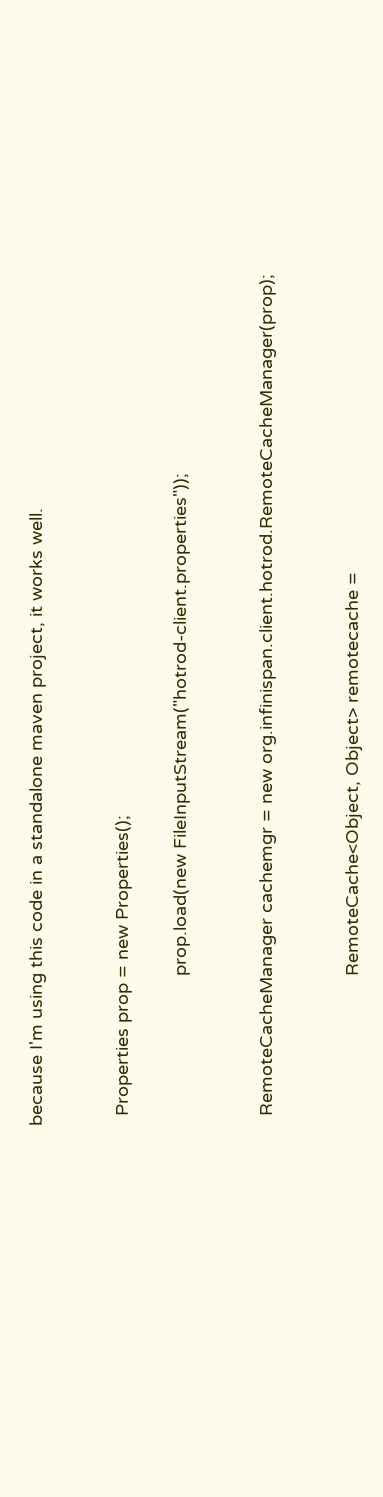because I'm using this code in a standalone maven project, it works well.


  Properties prop = new Properties();

                              prop.load(new FileInputStream("hotrod-client.properties"));


  RemoteCacheManager cachemgr = new org.infinispan.client.hotrod.RemoteCacheManager(prop);


                              RemoteCache<Object, Object> remotecache =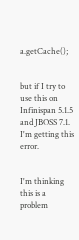a.getCache();


but if I try to use this on Infinispan 5.1.5 and JBOSS 7.1. I'm getting this error.


I'm thinking this is a problem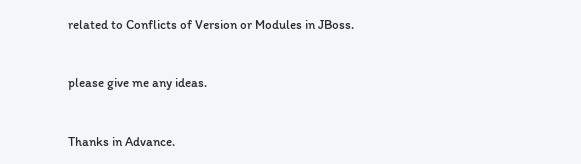related to Conflicts of Version or Modules in JBoss.


please give me any ideas.


Thanks in Advance.